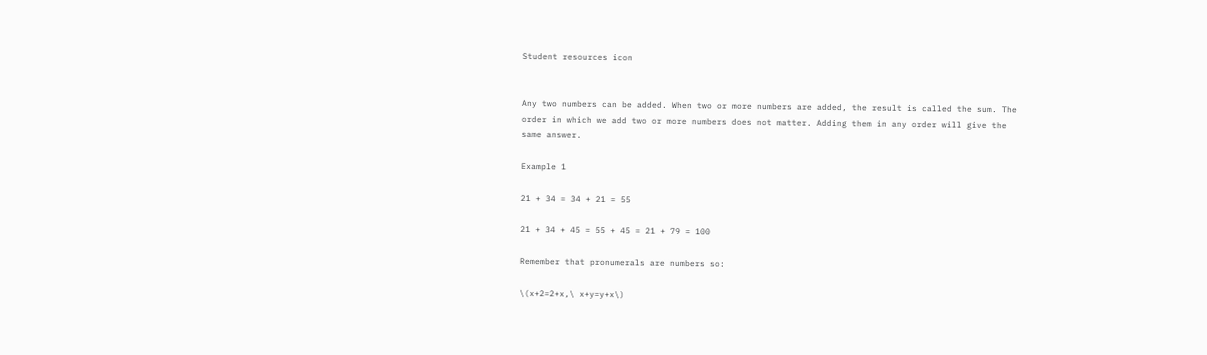Student resources icon


Any two numbers can be added. When two or more numbers are added, the result is called the sum. The order in which we add two or more numbers does not matter. Adding them in any order will give the same answer.

Example 1

21 + 34 = 34 + 21 = 55

21 + 34 + 45 = 55 + 45 = 21 + 79 = 100

Remember that pronumerals are numbers so:

\(x+2=2+x,\ x+y=y+x\)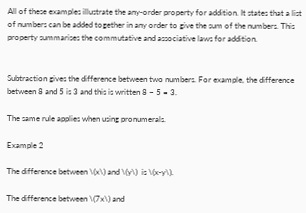All of these examples illustrate the any-order property for addition. It states that a list of numbers can be added together in any order to give the sum of the numbers. This property summarises the commutative and associative laws for addition.


Subtraction gives the difference between two numbers. For example, the difference between 8 and 5 is 3 and this is written 8 − 5 = 3.

The same rule applies when using pronumerals.

Example 2

The difference between \(x\) and \(y\)  is \(x-y\).

The difference between \(7x\) and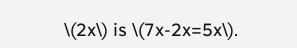\(2x\) is \(7x-2x=5x\).